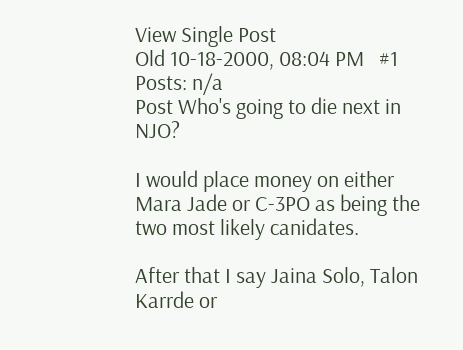View Single Post
Old 10-18-2000, 08:04 PM   #1
Posts: n/a
Post Who's going to die next in NJO?

I would place money on either Mara Jade or C-3PO as being the two most likely canidates.

After that I say Jaina Solo, Talon Karrde or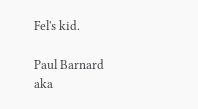Fel's kid.

Paul Barnard
aka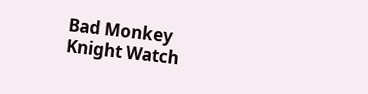Bad Monkey
Knight Watch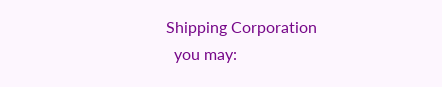Shipping Corporation
  you may: